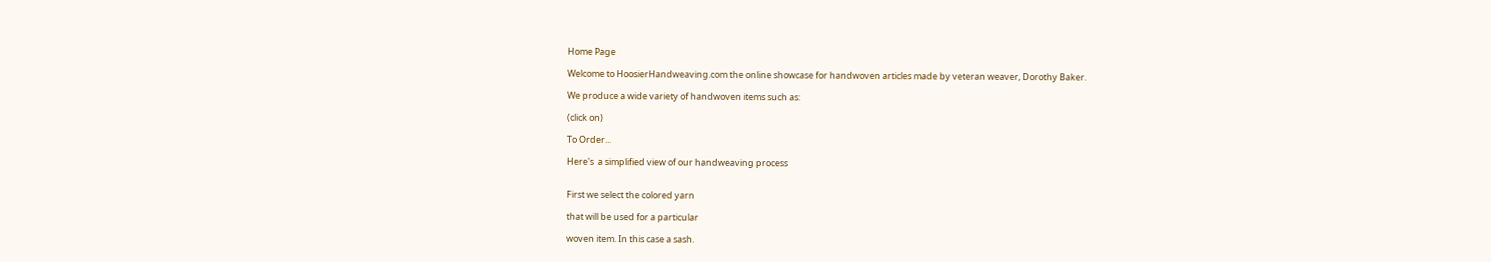Home Page

Welcome to HoosierHandweaving.com the online showcase for handwoven articles made by veteran weaver, Dorothy Baker.

We produce a wide variety of handwoven items such as:

(click on)

To Order...

Here's  a simplified view of our handweaving process


First we select the colored yarn

that will be used for a particular

woven item. In this case a sash.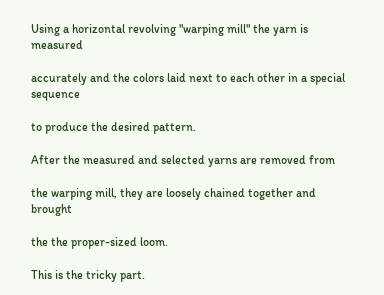Using a horizontal revolving "warping mill" the yarn is measured

accurately and the colors laid next to each other in a special sequence

to produce the desired pattern.

After the measured and selected yarns are removed from

the warping mill, they are loosely chained together and brought

the the proper-sized loom.

This is the tricky part.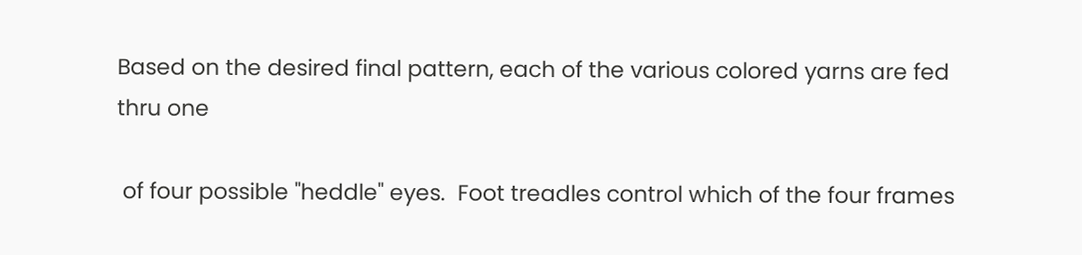Based on the desired final pattern, each of the various colored yarns are fed thru one

 of four possible "heddle" eyes.  Foot treadles control which of the four frames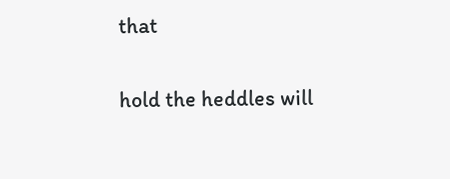that

hold the heddles will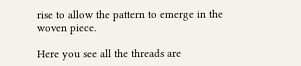rise to allow the pattern to emerge in the woven piece.

Here you see all the threads are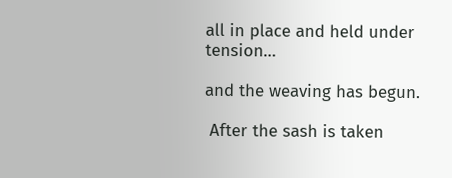all in place and held under tension…

and the weaving has begun.

 After the sash is taken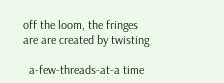off the loom, the fringes are are created by twisting

  a-few-threads-at-a time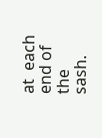at  each end of the sash.